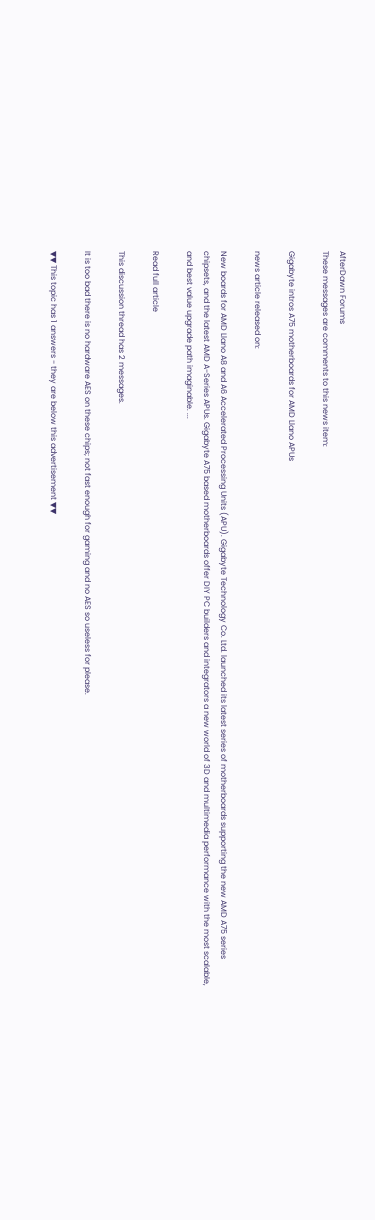AfterDawn Forums
These messages are comments to this news item:

Gigabyte intros A75 motherboards for AMD Llano APUs

news article released on:

New boards for AMD Llano A8 and A6 Accelerated Processing Units (APU). Gigabyte Technology Co. Ltd. launched its latest series of motherboards supporting the new AMD A75 series chipsets, and the latest AMD A-Series APUs. Gigabyte A75 based motherboards offer DIY PC builders and integrators a new world of 3D and multimedia performance with the most scalable, and best value upgrade path imaginable. ...

Read full article

This discussion thread has 2 messages.

It is too bad there is no hardware AES on these chips; not fast enough for gaming and no AES so useless for please.

▼▼ This topic has 1 answers - they are below this advertisement ▼▼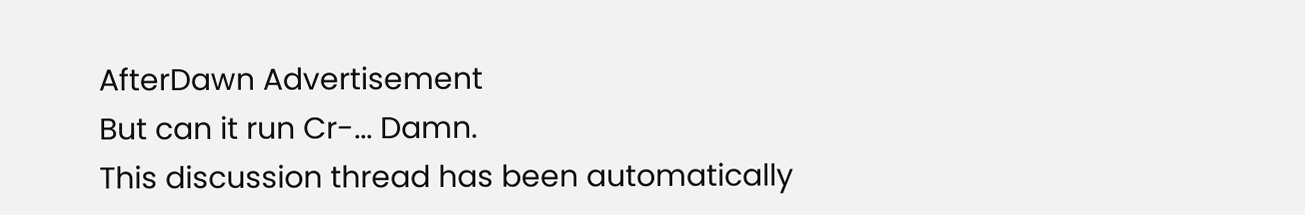AfterDawn Advertisement
But can it run Cr-... Damn.
This discussion thread has been automatically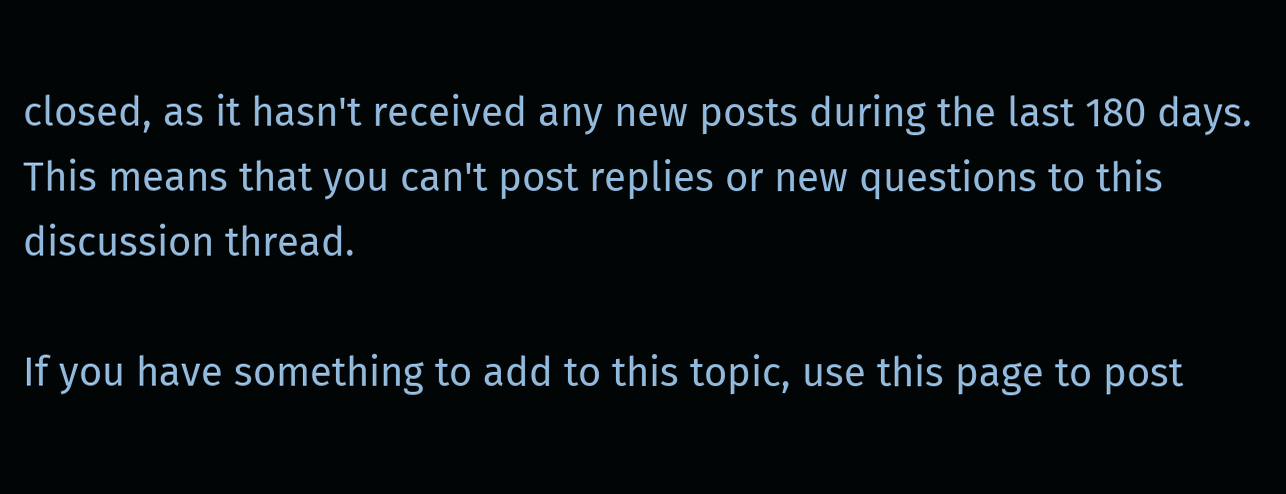closed, as it hasn't received any new posts during the last 180 days. This means that you can't post replies or new questions to this discussion thread.

If you have something to add to this topic, use this page to post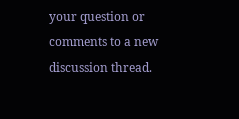your question or comments to a new discussion thread.